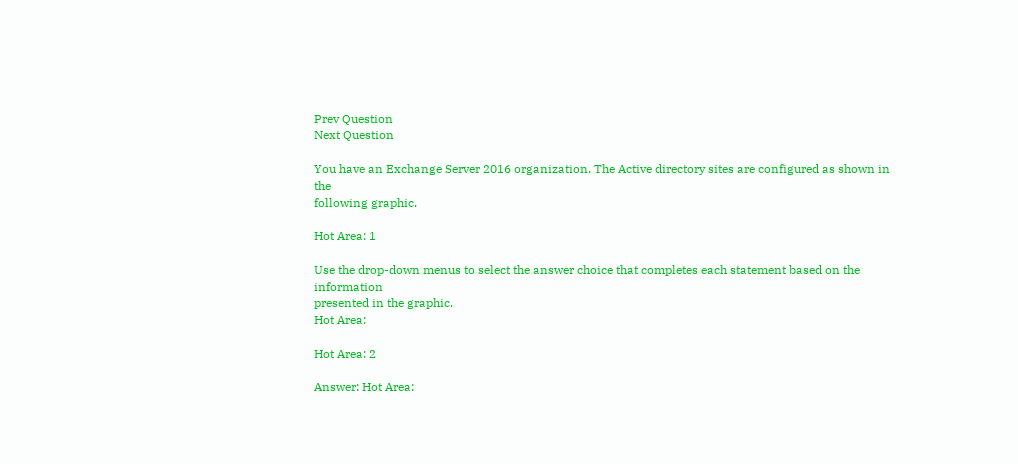Prev Question
Next Question

You have an Exchange Server 2016 organization. The Active directory sites are configured as shown in the
following graphic.

Hot Area: 1

Use the drop-down menus to select the answer choice that completes each statement based on the information
presented in the graphic.
Hot Area:

Hot Area: 2

Answer: Hot Area: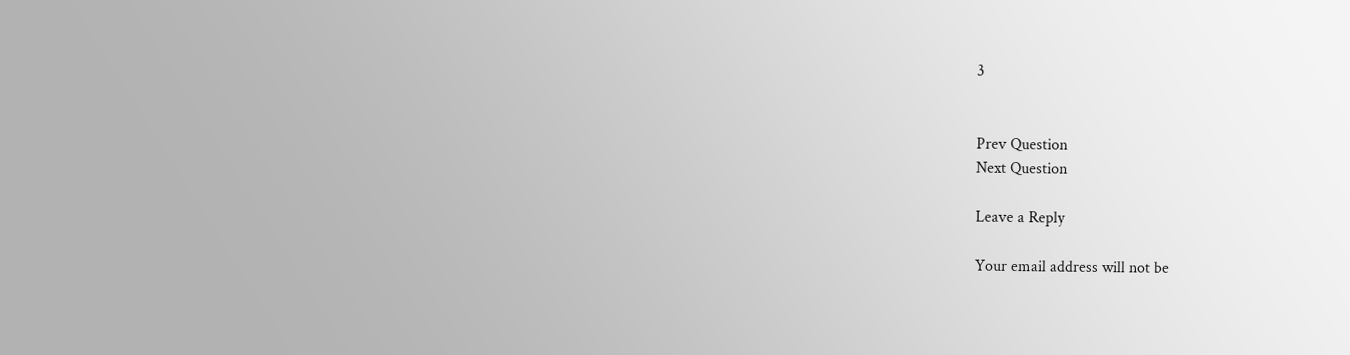3


Prev Question
Next Question

Leave a Reply

Your email address will not be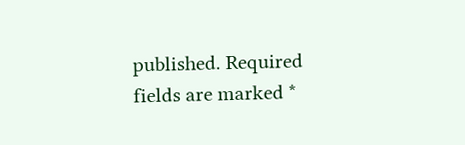published. Required fields are marked *